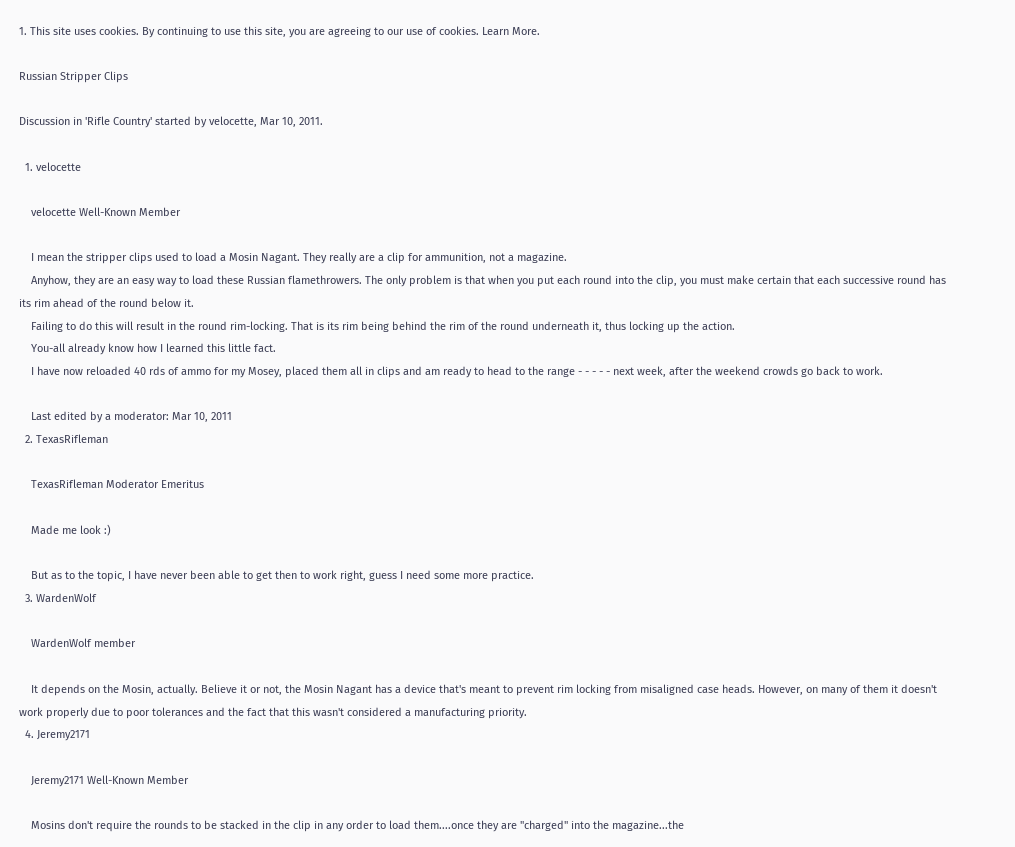1. This site uses cookies. By continuing to use this site, you are agreeing to our use of cookies. Learn More.

Russian Stripper Clips

Discussion in 'Rifle Country' started by velocette, Mar 10, 2011.

  1. velocette

    velocette Well-Known Member

    I mean the stripper clips used to load a Mosin Nagant. They really are a clip for ammunition, not a magazine.
    Anyhow, they are an easy way to load these Russian flamethrowers. The only problem is that when you put each round into the clip, you must make certain that each successive round has its rim ahead of the round below it.
    Failing to do this will result in the round rim-locking. That is its rim being behind the rim of the round underneath it, thus locking up the action.
    You-all already know how I learned this little fact.
    I have now reloaded 40 rds of ammo for my Mosey, placed them all in clips and am ready to head to the range - - - - - next week, after the weekend crowds go back to work.

    Last edited by a moderator: Mar 10, 2011
  2. TexasRifleman

    TexasRifleman Moderator Emeritus

    Made me look :)

    But as to the topic, I have never been able to get then to work right, guess I need some more practice.
  3. WardenWolf

    WardenWolf member

    It depends on the Mosin, actually. Believe it or not, the Mosin Nagant has a device that's meant to prevent rim locking from misaligned case heads. However, on many of them it doesn't work properly due to poor tolerances and the fact that this wasn't considered a manufacturing priority.
  4. Jeremy2171

    Jeremy2171 Well-Known Member

    Mosins don't require the rounds to be stacked in the clip in any order to load them....once they are "charged" into the magazine...the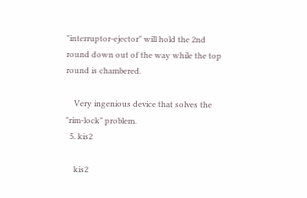"interruptor-ejector" will hold the 2nd round down out of the way while the top round is chambered.

    Very ingenious device that solves the "rim-lock" problem.
  5. kis2

    kis2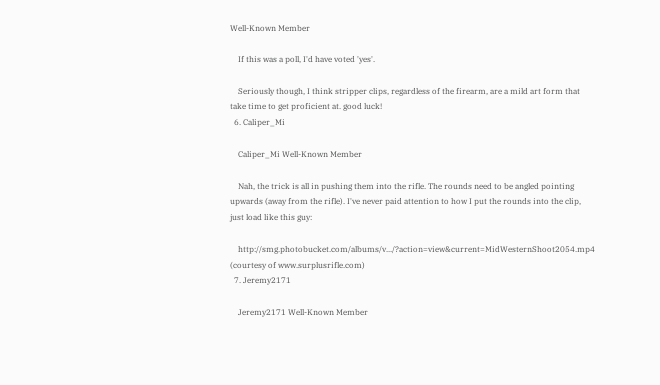Well-Known Member

    If this was a poll, I'd have voted 'yes'.

    Seriously though, I think stripper clips, regardless of the firearm, are a mild art form that take time to get proficient at. good luck!
  6. Caliper_Mi

    Caliper_Mi Well-Known Member

    Nah, the trick is all in pushing them into the rifle. The rounds need to be angled pointing upwards (away from the rifle). I've never paid attention to how I put the rounds into the clip, just load like this guy:

    http://smg.photobucket.com/albums/v.../?action=view&current=MidWesternShoot2054.mp4 (courtesy of www.surplusrifle.com)
  7. Jeremy2171

    Jeremy2171 Well-Known Member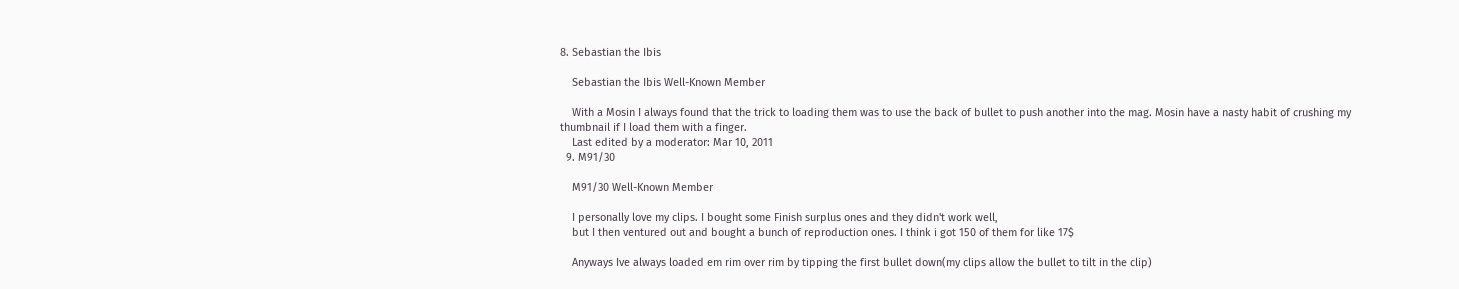8. Sebastian the Ibis

    Sebastian the Ibis Well-Known Member

    With a Mosin I always found that the trick to loading them was to use the back of bullet to push another into the mag. Mosin have a nasty habit of crushing my thumbnail if I load them with a finger.
    Last edited by a moderator: Mar 10, 2011
  9. M91/30

    M91/30 Well-Known Member

    I personally love my clips. I bought some Finish surplus ones and they didn't work well,
    but I then ventured out and bought a bunch of reproduction ones. I think i got 150 of them for like 17$

    Anyways Ive always loaded em rim over rim by tipping the first bullet down(my clips allow the bullet to tilt in the clip)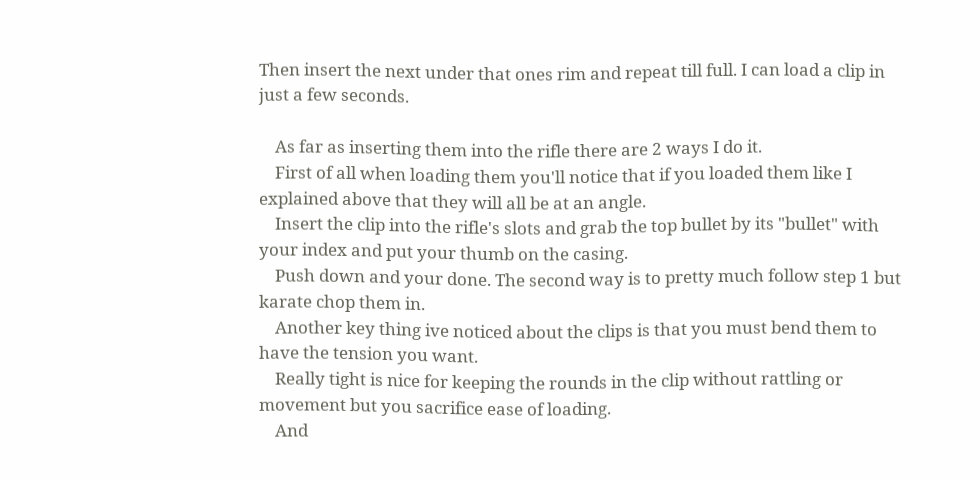Then insert the next under that ones rim and repeat till full. I can load a clip in just a few seconds.

    As far as inserting them into the rifle there are 2 ways I do it.
    First of all when loading them you'll notice that if you loaded them like I explained above that they will all be at an angle.
    Insert the clip into the rifle's slots and grab the top bullet by its "bullet" with your index and put your thumb on the casing.
    Push down and your done. The second way is to pretty much follow step 1 but karate chop them in.
    Another key thing ive noticed about the clips is that you must bend them to have the tension you want.
    Really tight is nice for keeping the rounds in the clip without rattling or movement but you sacrifice ease of loading.
    And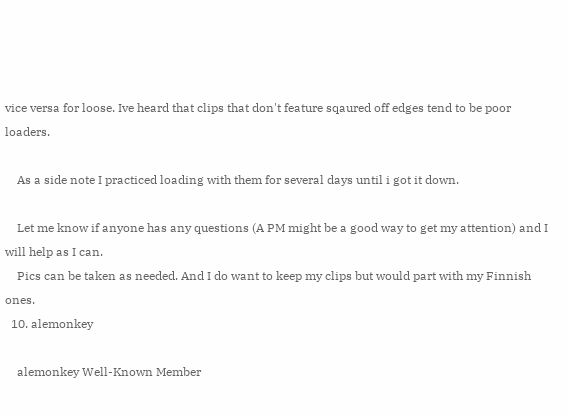vice versa for loose. Ive heard that clips that don't feature sqaured off edges tend to be poor loaders.

    As a side note I practiced loading with them for several days until i got it down.

    Let me know if anyone has any questions (A PM might be a good way to get my attention) and I will help as I can.
    Pics can be taken as needed. And I do want to keep my clips but would part with my Finnish ones.
  10. alemonkey

    alemonkey Well-Known Member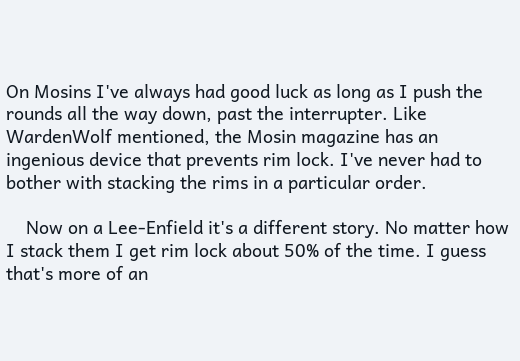On Mosins I've always had good luck as long as I push the rounds all the way down, past the interrupter. Like WardenWolf mentioned, the Mosin magazine has an ingenious device that prevents rim lock. I've never had to bother with stacking the rims in a particular order.

    Now on a Lee-Enfield it's a different story. No matter how I stack them I get rim lock about 50% of the time. I guess that's more of an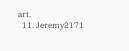art.
  11. Jeremy2171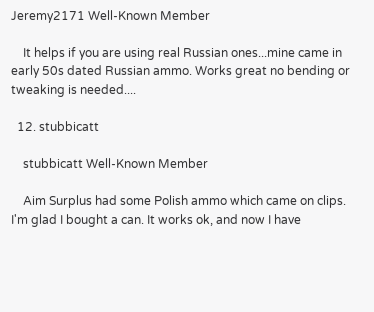Jeremy2171 Well-Known Member

    It helps if you are using real Russian ones...mine came in early 50s dated Russian ammo. Works great no bending or tweaking is needed....

  12. stubbicatt

    stubbicatt Well-Known Member

    Aim Surplus had some Polish ammo which came on clips. I'm glad I bought a can. It works ok, and now I have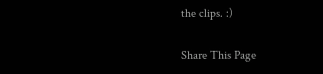the clips. :)

Share This Page